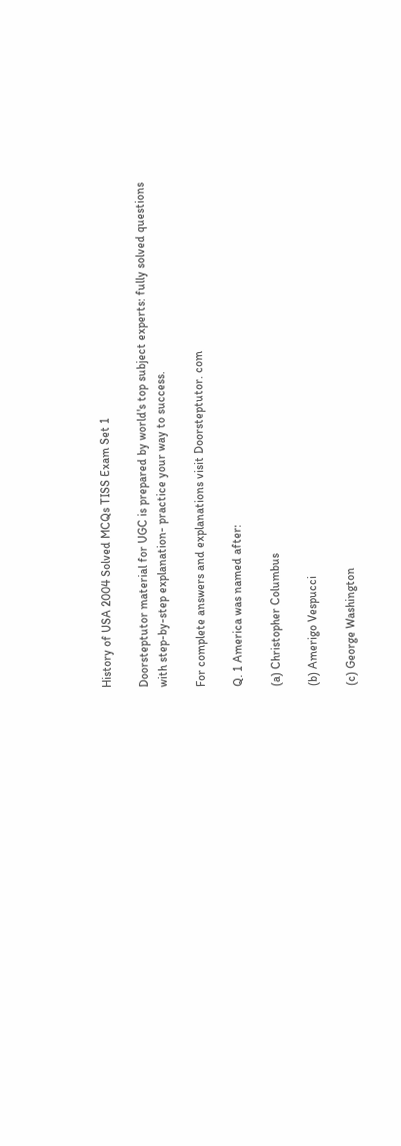History of USA 2004 Solved MCQs TISS Exam Set 1

Doorsteptutor material for UGC is prepared by world's top subject experts: fully solved questions with step-by-step explanation- practice your way to success.

For complete answers and explanations visit Doorsteptutor. com

Q. 1 America was named after:

(a) Christopher Columbus

(b) Amerigo Vespucci

(c) George Washington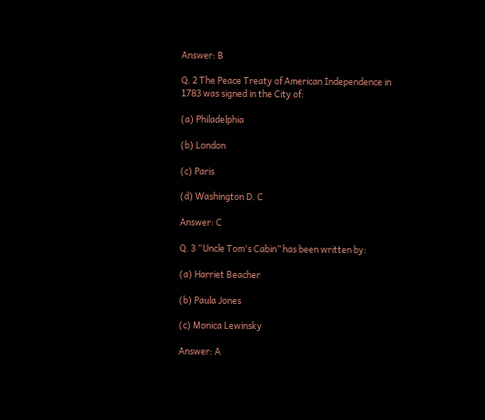Answer: B

Q. 2 The Peace Treaty of American Independence in 1783 was signed in the City of:

(a) Philadelphia

(b) London

(c) Paris

(d) Washington D. C

Answer: C

Q. 3 “Uncle Tom՚s Cabin” has been written by:

(a) Harriet Beacher

(b) Paula Jones

(c) Monica Lewinsky

Answer: A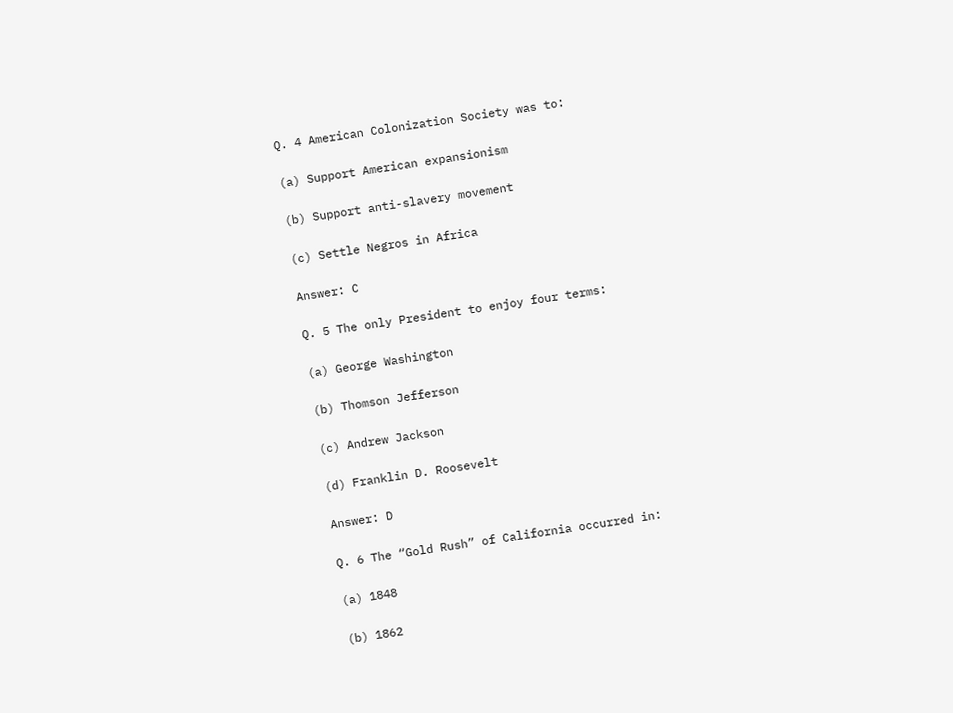Q. 4 American Colonization Society was to:

(a) Support American expansionism

(b) Support anti-slavery movement

(c) Settle Negros in Africa

Answer: C

Q. 5 The only President to enjoy four terms:

(a) George Washington

(b) Thomson Jefferson

(c) Andrew Jackson

(d) Franklin D. Roosevelt

Answer: D

Q. 6 The “Gold Rush” of California occurred in:

(a) 1848

(b) 1862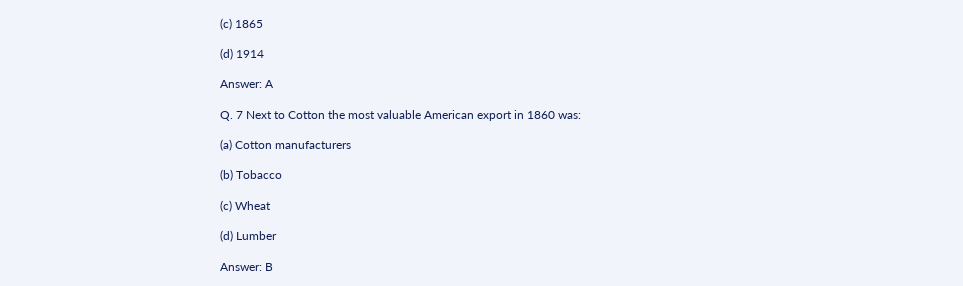(c) 1865

(d) 1914

Answer: A

Q. 7 Next to Cotton the most valuable American export in 1860 was:

(a) Cotton manufacturers

(b) Tobacco

(c) Wheat

(d) Lumber

Answer: B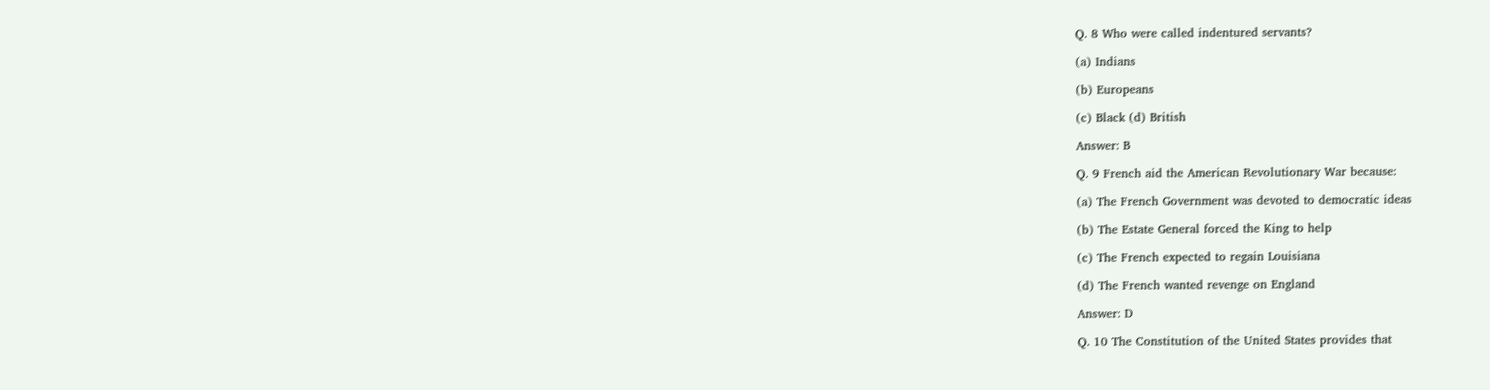Q. 8 Who were called indentured servants?

(a) Indians

(b) Europeans

(c) Black (d) British

Answer: B

Q. 9 French aid the American Revolutionary War because:

(a) The French Government was devoted to democratic ideas

(b) The Estate General forced the King to help

(c) The French expected to regain Louisiana

(d) The French wanted revenge on England

Answer: D

Q. 10 The Constitution of the United States provides that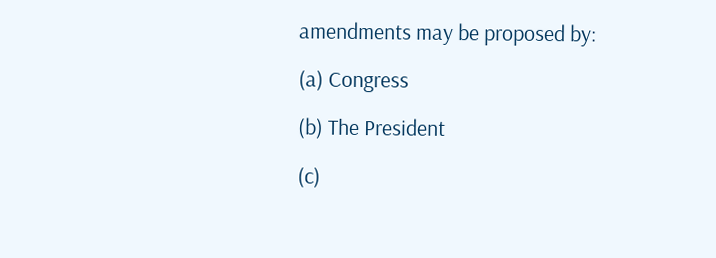amendments may be proposed by:

(a) Congress

(b) The President

(c)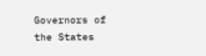Governors of the States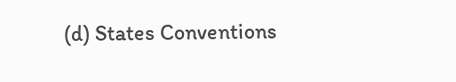(d) States Conventions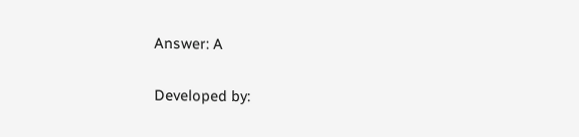Answer: A

Developed by: